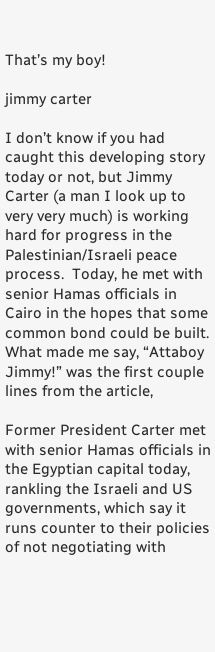That’s my boy!

jimmy carter

I don’t know if you had caught this developing story today or not, but Jimmy Carter (a man I look up to very very much) is working hard for progress in the Palestinian/Israeli peace process.  Today, he met with senior Hamas officials in Cairo in the hopes that some common bond could be built.  What made me say, “Attaboy Jimmy!” was the first couple lines from the article,

Former President Carter met with senior Hamas officials in the Egyptian capital today, rankling the Israeli and US governments, which say it runs counter to their policies of not negotiating with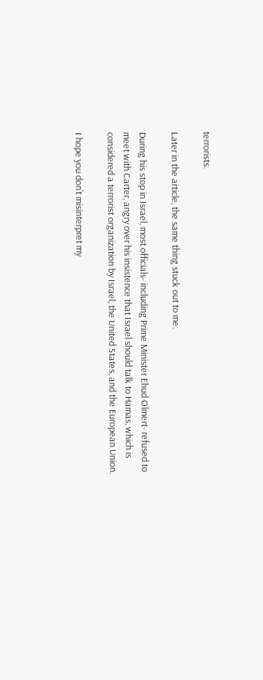terrorists.

Later in the article, the same thing stuck out to me.

During his stop in Israel, most officials- including Prime Minister Ehud Olmert- refused to meet with Carter, angry over his insistence that Israel should talk to Hamas, which is considered a terrorist organization by Israel, the United States, and the European Union.

I hope you don’t misinterpret my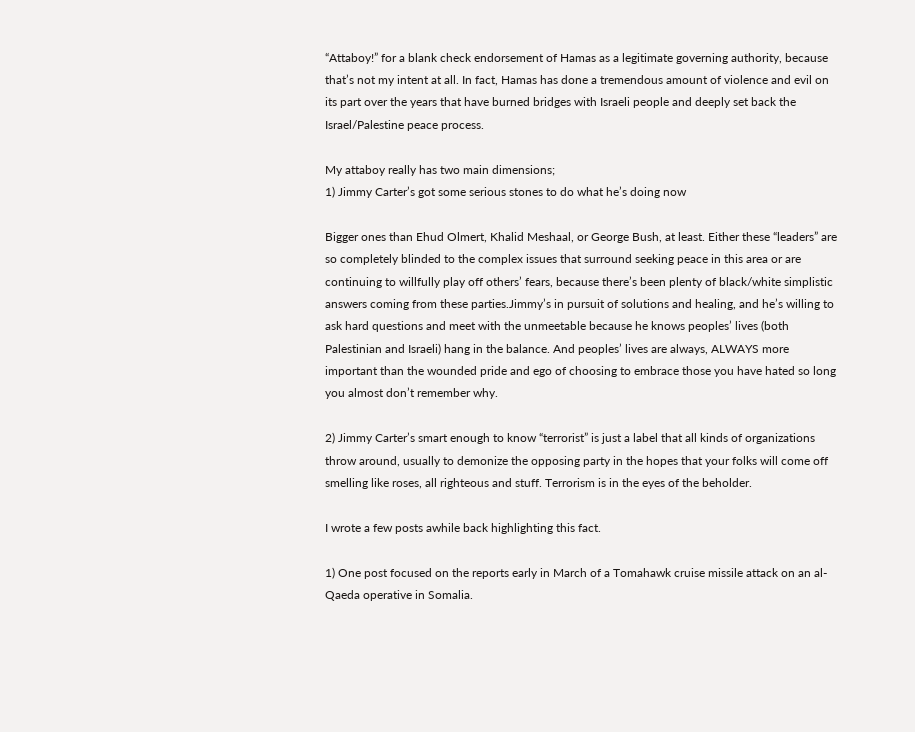“Attaboy!” for a blank check endorsement of Hamas as a legitimate governing authority, because that’s not my intent at all. In fact, Hamas has done a tremendous amount of violence and evil on its part over the years that have burned bridges with Israeli people and deeply set back the Israel/Palestine peace process.

My attaboy really has two main dimensions;
1) Jimmy Carter’s got some serious stones to do what he’s doing now

Bigger ones than Ehud Olmert, Khalid Meshaal, or George Bush, at least. Either these “leaders” are so completely blinded to the complex issues that surround seeking peace in this area or are continuing to willfully play off others’ fears, because there’s been plenty of black/white simplistic answers coming from these parties.Jimmy’s in pursuit of solutions and healing, and he’s willing to ask hard questions and meet with the unmeetable because he knows peoples’ lives (both Palestinian and Israeli) hang in the balance. And peoples’ lives are always, ALWAYS more important than the wounded pride and ego of choosing to embrace those you have hated so long you almost don’t remember why.

2) Jimmy Carter’s smart enough to know “terrorist” is just a label that all kinds of organizations throw around, usually to demonize the opposing party in the hopes that your folks will come off smelling like roses, all righteous and stuff. Terrorism is in the eyes of the beholder.

I wrote a few posts awhile back highlighting this fact.

1) One post focused on the reports early in March of a Tomahawk cruise missile attack on an al-Qaeda operative in Somalia.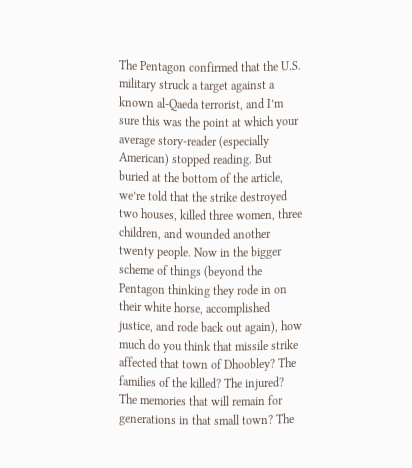The Pentagon confirmed that the U.S. military struck a target against a known al-Qaeda terrorist, and I’m sure this was the point at which your average story-reader (especially American) stopped reading. But buried at the bottom of the article, we’re told that the strike destroyed two houses, killed three women, three children, and wounded another twenty people. Now in the bigger scheme of things (beyond the Pentagon thinking they rode in on their white horse, accomplished justice, and rode back out again), how much do you think that missile strike affected that town of Dhoobley? The families of the killed? The injured? The memories that will remain for generations in that small town? The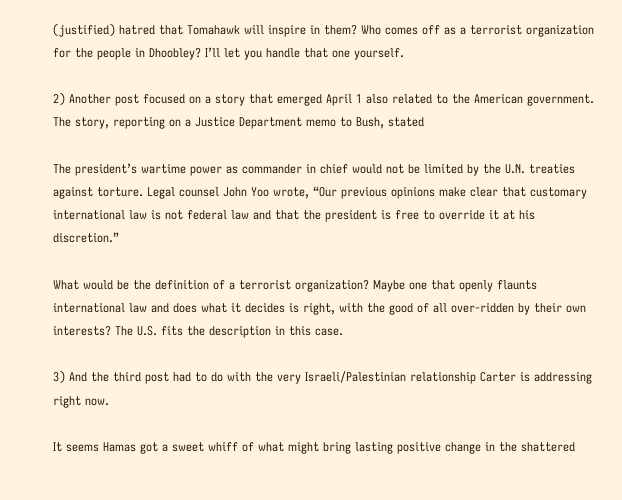(justified) hatred that Tomahawk will inspire in them? Who comes off as a terrorist organization for the people in Dhoobley? I’ll let you handle that one yourself.

2) Another post focused on a story that emerged April 1 also related to the American government. The story, reporting on a Justice Department memo to Bush, stated

The president’s wartime power as commander in chief would not be limited by the U.N. treaties against torture. Legal counsel John Yoo wrote, “Our previous opinions make clear that customary international law is not federal law and that the president is free to override it at his discretion.”

What would be the definition of a terrorist organization? Maybe one that openly flaunts international law and does what it decides is right, with the good of all over-ridden by their own interests? The U.S. fits the description in this case.

3) And the third post had to do with the very Israeli/Palestinian relationship Carter is addressing right now.

It seems Hamas got a sweet whiff of what might bring lasting positive change in the shattered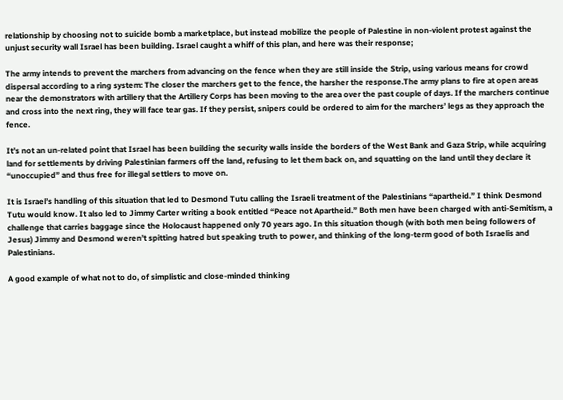relationship by choosing not to suicide bomb a marketplace, but instead mobilize the people of Palestine in non-violent protest against the unjust security wall Israel has been building. Israel caught a whiff of this plan, and here was their response;

The army intends to prevent the marchers from advancing on the fence when they are still inside the Strip, using various means for crowd dispersal according to a ring system: The closer the marchers get to the fence, the harsher the response.The army plans to fire at open areas near the demonstrators with artillery that the Artillery Corps has been moving to the area over the past couple of days. If the marchers continue and cross into the next ring, they will face tear gas. If they persist, snipers could be ordered to aim for the marchers’ legs as they approach the fence.

It’s not an un-related point that Israel has been building the security walls inside the borders of the West Bank and Gaza Strip, while acquiring land for settlements by driving Palestinian farmers off the land, refusing to let them back on, and squatting on the land until they declare it “unoccupied” and thus free for illegal settlers to move on.

It is Israel’s handling of this situation that led to Desmond Tutu calling the Israeli treatment of the Palestinians “apartheid.” I think Desmond Tutu would know. It also led to Jimmy Carter writing a book entitled “Peace not Apartheid.” Both men have been charged with anti-Semitism, a challenge that carries baggage since the Holocaust happened only 70 years ago. In this situation though (with both men being followers of Jesus) Jimmy and Desmond weren’t spitting hatred but speaking truth to power, and thinking of the long-term good of both Israelis and Palestinians.

A good example of what not to do, of simplistic and close-minded thinking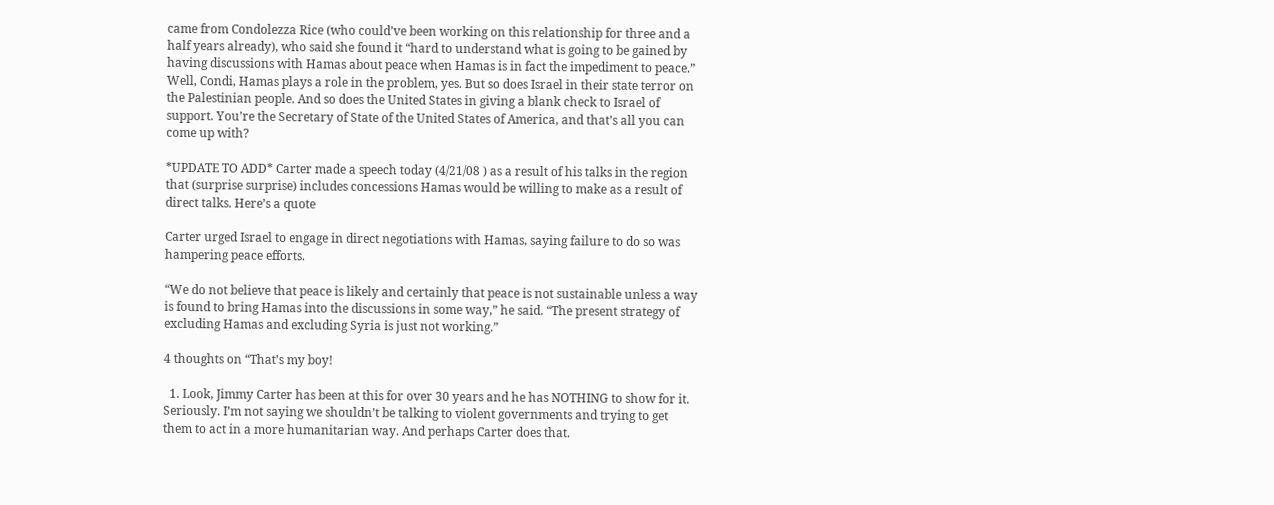came from Condolezza Rice (who could’ve been working on this relationship for three and a half years already), who said she found it “hard to understand what is going to be gained by having discussions with Hamas about peace when Hamas is in fact the impediment to peace.” Well, Condi, Hamas plays a role in the problem, yes. But so does Israel in their state terror on the Palestinian people. And so does the United States in giving a blank check to Israel of support. You’re the Secretary of State of the United States of America, and that’s all you can come up with?

*UPDATE TO ADD* Carter made a speech today (4/21/08 ) as a result of his talks in the region that (surprise surprise) includes concessions Hamas would be willing to make as a result of direct talks. Here’s a quote

Carter urged Israel to engage in direct negotiations with Hamas, saying failure to do so was hampering peace efforts.

“We do not believe that peace is likely and certainly that peace is not sustainable unless a way is found to bring Hamas into the discussions in some way,” he said. “The present strategy of excluding Hamas and excluding Syria is just not working.”

4 thoughts on “That’s my boy!

  1. Look, Jimmy Carter has been at this for over 30 years and he has NOTHING to show for it. Seriously. I’m not saying we shouldn’t be talking to violent governments and trying to get them to act in a more humanitarian way. And perhaps Carter does that.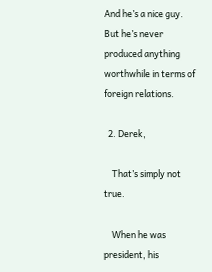And he’s a nice guy. But he’s never produced anything worthwhile in terms of foreign relations.

  2. Derek,

    That’s simply not true.

    When he was president, his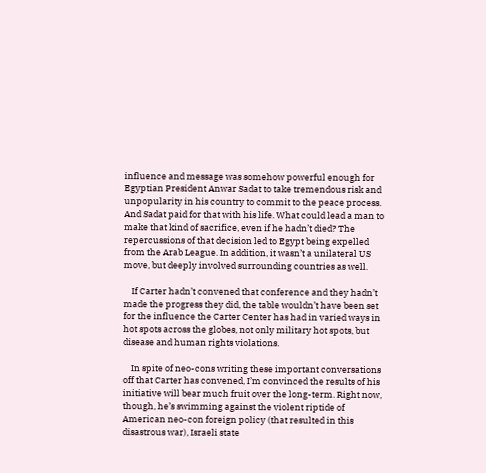influence and message was somehow powerful enough for Egyptian President Anwar Sadat to take tremendous risk and unpopularity in his country to commit to the peace process. And Sadat paid for that with his life. What could lead a man to make that kind of sacrifice, even if he hadn’t died? The repercussions of that decision led to Egypt being expelled from the Arab League. In addition, it wasn’t a unilateral US move, but deeply involved surrounding countries as well.

    If Carter hadn’t convened that conference and they hadn’t made the progress they did, the table wouldn’t have been set for the influence the Carter Center has had in varied ways in hot spots across the globes, not only military hot spots, but disease and human rights violations.

    In spite of neo-cons writing these important conversations off that Carter has convened, I’m convinced the results of his initiative will bear much fruit over the long-term. Right now, though, he’s swimming against the violent riptide of American neo-con foreign policy (that resulted in this disastrous war), Israeli state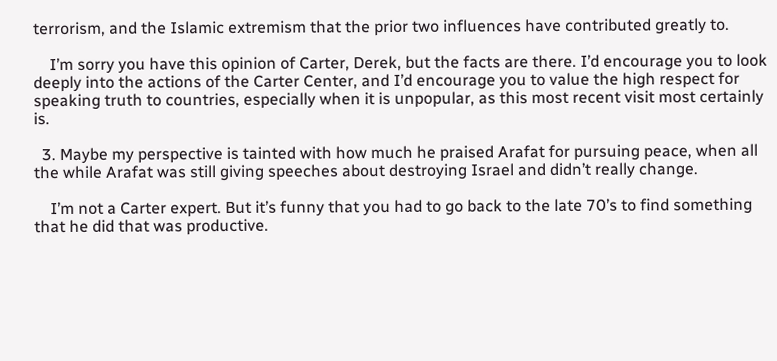terrorism, and the Islamic extremism that the prior two influences have contributed greatly to.

    I’m sorry you have this opinion of Carter, Derek, but the facts are there. I’d encourage you to look deeply into the actions of the Carter Center, and I’d encourage you to value the high respect for speaking truth to countries, especially when it is unpopular, as this most recent visit most certainly is.

  3. Maybe my perspective is tainted with how much he praised Arafat for pursuing peace, when all the while Arafat was still giving speeches about destroying Israel and didn’t really change.

    I’m not a Carter expert. But it’s funny that you had to go back to the late 70’s to find something that he did that was productive.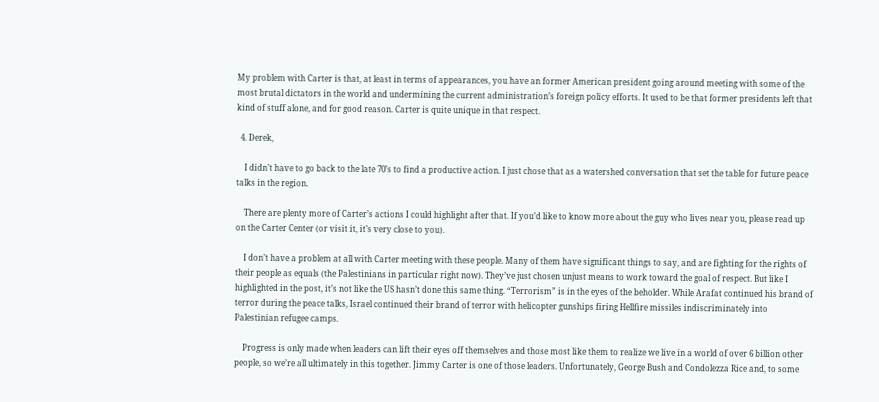My problem with Carter is that, at least in terms of appearances, you have an former American president going around meeting with some of the most brutal dictators in the world and undermining the current administration’s foreign policy efforts. It used to be that former presidents left that kind of stuff alone, and for good reason. Carter is quite unique in that respect.

  4. Derek,

    I didn’t have to go back to the late 70’s to find a productive action. I just chose that as a watershed conversation that set the table for future peace talks in the region.

    There are plenty more of Carter’s actions I could highlight after that. If you’d like to know more about the guy who lives near you, please read up on the Carter Center (or visit it, it’s very close to you).

    I don’t have a problem at all with Carter meeting with these people. Many of them have significant things to say, and are fighting for the rights of their people as equals (the Palestinians in particular right now). They’ve just chosen unjust means to work toward the goal of respect. But like I highlighted in the post, it’s not like the US hasn’t done this same thing. “Terrorism” is in the eyes of the beholder. While Arafat continued his brand of terror during the peace talks, Israel continued their brand of terror with helicopter gunships firing Hellfire missiles indiscriminately into Palestinian refugee camps.

    Progress is only made when leaders can lift their eyes off themselves and those most like them to realize we live in a world of over 6 billion other people, so we’re all ultimately in this together. Jimmy Carter is one of those leaders. Unfortunately, George Bush and Condolezza Rice and, to some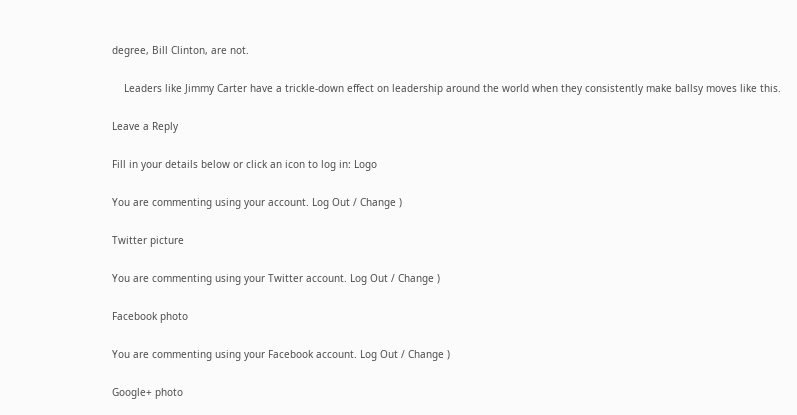degree, Bill Clinton, are not.

    Leaders like Jimmy Carter have a trickle-down effect on leadership around the world when they consistently make ballsy moves like this.

Leave a Reply

Fill in your details below or click an icon to log in: Logo

You are commenting using your account. Log Out / Change )

Twitter picture

You are commenting using your Twitter account. Log Out / Change )

Facebook photo

You are commenting using your Facebook account. Log Out / Change )

Google+ photo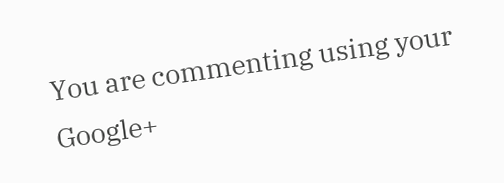You are commenting using your Google+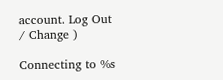account. Log Out / Change )

Connecting to %s